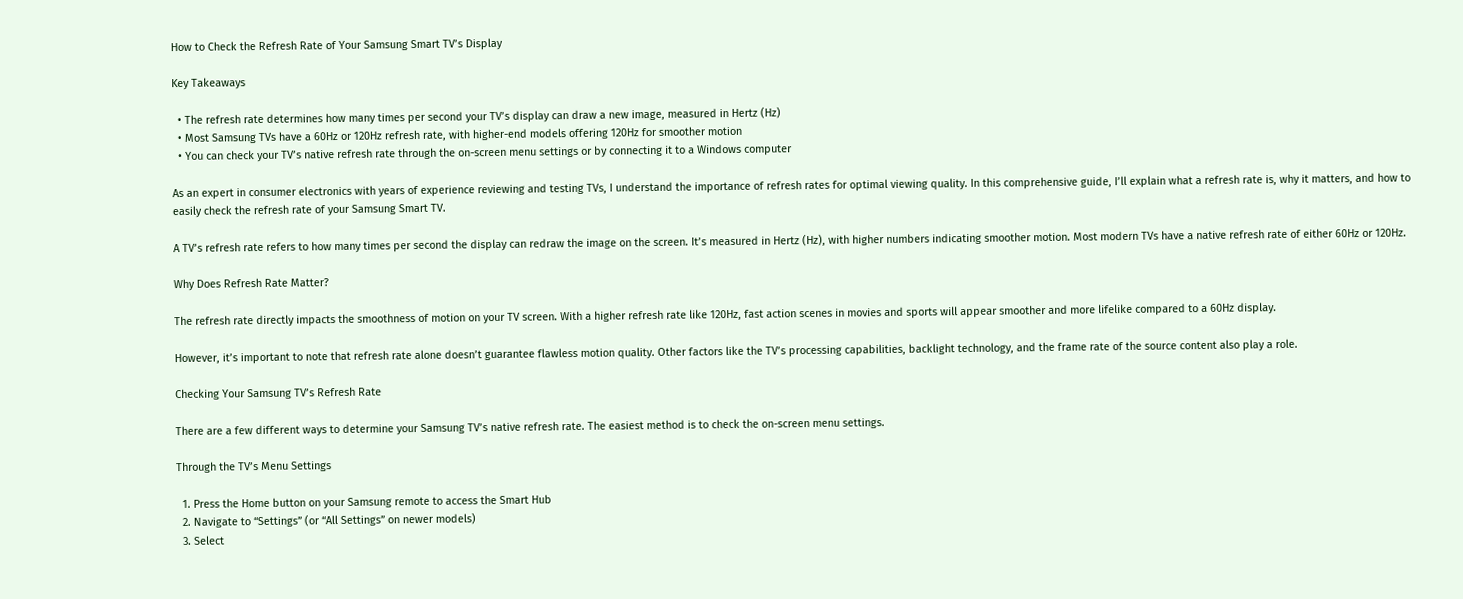How to Check the Refresh Rate of Your Samsung Smart TV’s Display

Key Takeaways

  • The refresh rate determines how many times per second your TV’s display can draw a new image, measured in Hertz (Hz)
  • Most Samsung TVs have a 60Hz or 120Hz refresh rate, with higher-end models offering 120Hz for smoother motion
  • You can check your TV’s native refresh rate through the on-screen menu settings or by connecting it to a Windows computer

As an expert in consumer electronics with years of experience reviewing and testing TVs, I understand the importance of refresh rates for optimal viewing quality. In this comprehensive guide, I’ll explain what a refresh rate is, why it matters, and how to easily check the refresh rate of your Samsung Smart TV.

A TV’s refresh rate refers to how many times per second the display can redraw the image on the screen. It’s measured in Hertz (Hz), with higher numbers indicating smoother motion. Most modern TVs have a native refresh rate of either 60Hz or 120Hz.

Why Does Refresh Rate Matter?

The refresh rate directly impacts the smoothness of motion on your TV screen. With a higher refresh rate like 120Hz, fast action scenes in movies and sports will appear smoother and more lifelike compared to a 60Hz display.

However, it’s important to note that refresh rate alone doesn’t guarantee flawless motion quality. Other factors like the TV’s processing capabilities, backlight technology, and the frame rate of the source content also play a role.

Checking Your Samsung TV’s Refresh Rate

There are a few different ways to determine your Samsung TV’s native refresh rate. The easiest method is to check the on-screen menu settings.

Through the TV’s Menu Settings

  1. Press the Home button on your Samsung remote to access the Smart Hub
  2. Navigate to “Settings” (or “All Settings” on newer models)
  3. Select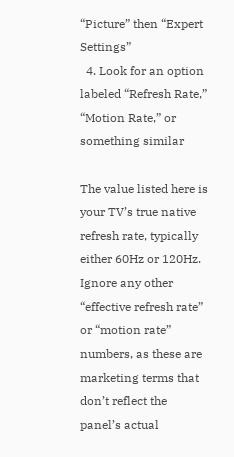“Picture” then “Expert Settings”
  4. Look for an option labeled “Refresh Rate,” “Motion Rate,” or something similar

The value listed here is your TV’s true native refresh rate, typically either 60Hz or 120Hz. Ignore any other “effective refresh rate” or “motion rate” numbers, as these are marketing terms that don’t reflect the panel’s actual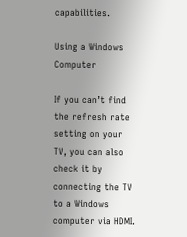capabilities.

Using a Windows Computer

If you can’t find the refresh rate setting on your TV, you can also check it by connecting the TV to a Windows computer via HDMI.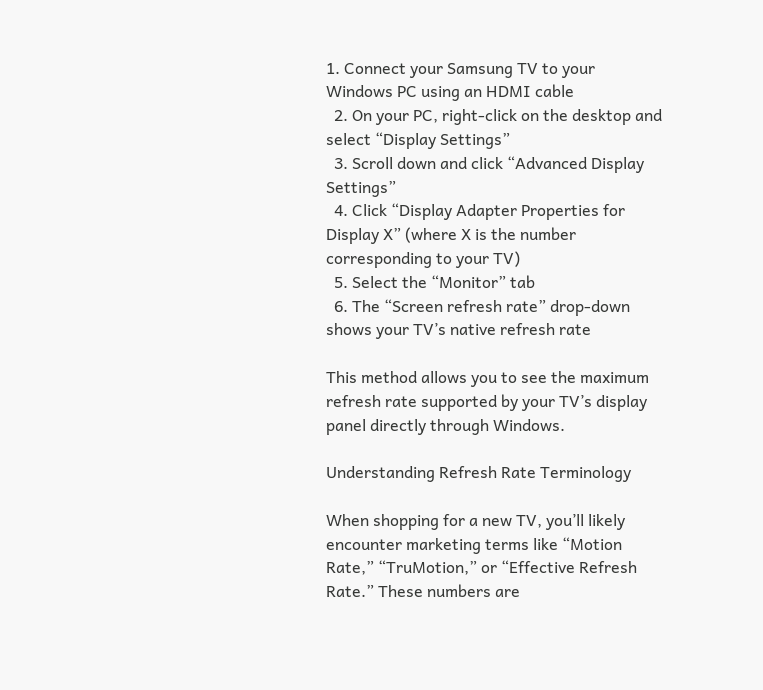1. Connect your Samsung TV to your Windows PC using an HDMI cable
  2. On your PC, right-click on the desktop and select “Display Settings”
  3. Scroll down and click “Advanced Display Settings”
  4. Click “Display Adapter Properties for Display X” (where X is the number corresponding to your TV)
  5. Select the “Monitor” tab
  6. The “Screen refresh rate” drop-down shows your TV’s native refresh rate

This method allows you to see the maximum refresh rate supported by your TV’s display panel directly through Windows.

Understanding Refresh Rate Terminology

When shopping for a new TV, you’ll likely encounter marketing terms like “Motion Rate,” “TruMotion,” or “Effective Refresh Rate.” These numbers are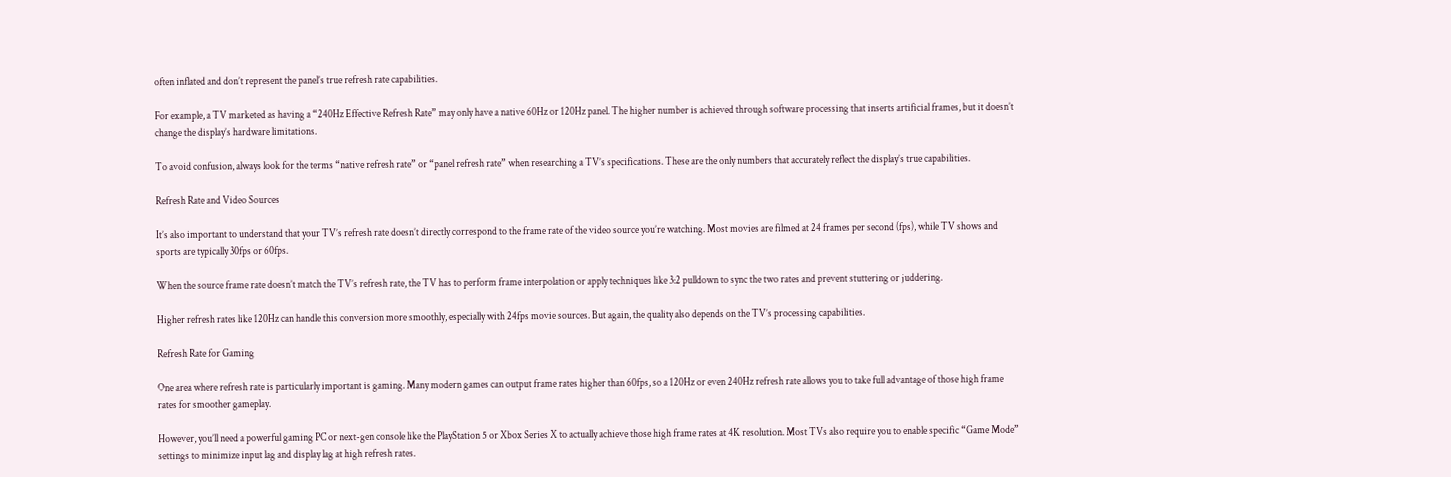often inflated and don’t represent the panel’s true refresh rate capabilities.

For example, a TV marketed as having a “240Hz Effective Refresh Rate” may only have a native 60Hz or 120Hz panel. The higher number is achieved through software processing that inserts artificial frames, but it doesn’t change the display’s hardware limitations.

To avoid confusion, always look for the terms “native refresh rate” or “panel refresh rate” when researching a TV’s specifications. These are the only numbers that accurately reflect the display’s true capabilities.

Refresh Rate and Video Sources

It’s also important to understand that your TV’s refresh rate doesn’t directly correspond to the frame rate of the video source you’re watching. Most movies are filmed at 24 frames per second (fps), while TV shows and sports are typically 30fps or 60fps.

When the source frame rate doesn’t match the TV’s refresh rate, the TV has to perform frame interpolation or apply techniques like 3:2 pulldown to sync the two rates and prevent stuttering or juddering.

Higher refresh rates like 120Hz can handle this conversion more smoothly, especially with 24fps movie sources. But again, the quality also depends on the TV’s processing capabilities.

Refresh Rate for Gaming

One area where refresh rate is particularly important is gaming. Many modern games can output frame rates higher than 60fps, so a 120Hz or even 240Hz refresh rate allows you to take full advantage of those high frame rates for smoother gameplay.

However, you’ll need a powerful gaming PC or next-gen console like the PlayStation 5 or Xbox Series X to actually achieve those high frame rates at 4K resolution. Most TVs also require you to enable specific “Game Mode” settings to minimize input lag and display lag at high refresh rates.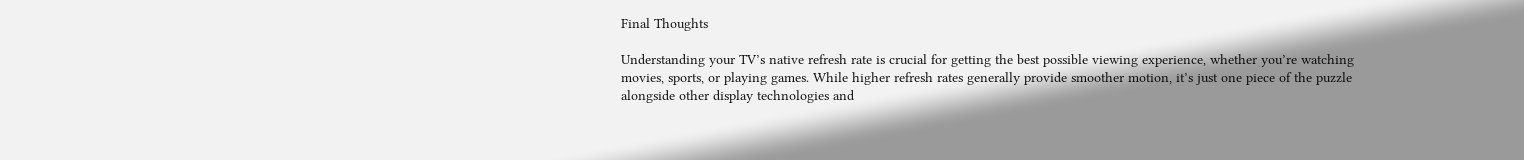Final Thoughts

Understanding your TV’s native refresh rate is crucial for getting the best possible viewing experience, whether you’re watching movies, sports, or playing games. While higher refresh rates generally provide smoother motion, it’s just one piece of the puzzle alongside other display technologies and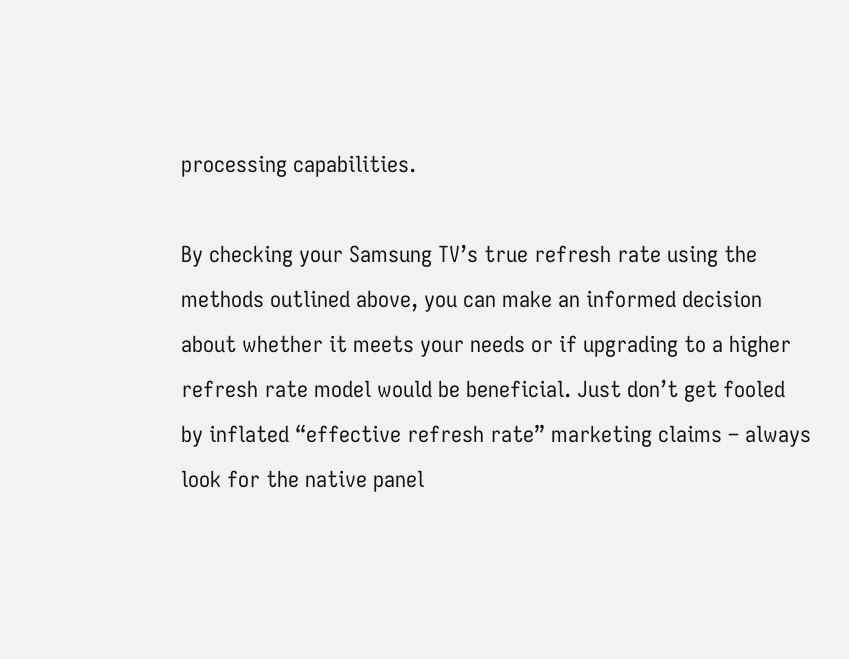processing capabilities.

By checking your Samsung TV’s true refresh rate using the methods outlined above, you can make an informed decision about whether it meets your needs or if upgrading to a higher refresh rate model would be beneficial. Just don’t get fooled by inflated “effective refresh rate” marketing claims – always look for the native panel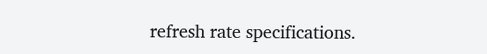refresh rate specifications.